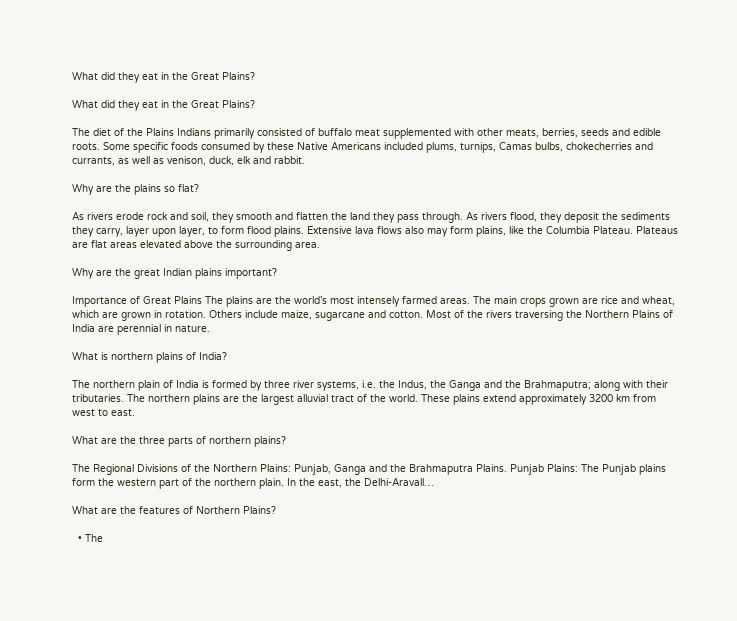What did they eat in the Great Plains?

What did they eat in the Great Plains?

The diet of the Plains Indians primarily consisted of buffalo meat supplemented with other meats, berries, seeds and edible roots. Some specific foods consumed by these Native Americans included plums, turnips, Camas bulbs, chokecherries and currants, as well as venison, duck, elk and rabbit.

Why are the plains so flat?

As rivers erode rock and soil, they smooth and flatten the land they pass through. As rivers flood, they deposit the sediments they carry, layer upon layer, to form flood plains. Extensive lava flows also may form plains, like the Columbia Plateau. Plateaus are flat areas elevated above the surrounding area.

Why are the great Indian plains important?

Importance of Great Plains The plains are the world’s most intensely farmed areas. The main crops grown are rice and wheat, which are grown in rotation. Others include maize, sugarcane and cotton. Most of the rivers traversing the Northern Plains of India are perennial in nature.

What is northern plains of India?

The northern plain of India is formed by three river systems, i.e. the Indus, the Ganga and the Brahmaputra; along with their tributaries. The northern plains are the largest alluvial tract of the world. These plains extend approximately 3200 km from west to east.

What are the three parts of northern plains?

The Regional Divisions of the Northern Plains: Punjab, Ganga and the Brahmaputra Plains. Punjab Plains: The Punjab plains form the western part of the northern plain. In the east, the Delhi-Aravall…

What are the features of Northern Plains?

  • The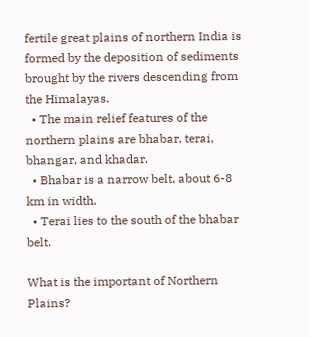fertile great plains of northern India is formed by the deposition of sediments brought by the rivers descending from the Himalayas.
  • The main relief features of the northern plains are bhabar, terai, bhangar, and khadar.
  • Bhabar is a narrow belt, about 6-8 km in width.
  • Terai lies to the south of the bhabar belt.

What is the important of Northern Plains?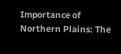Importance of Northern Plains: The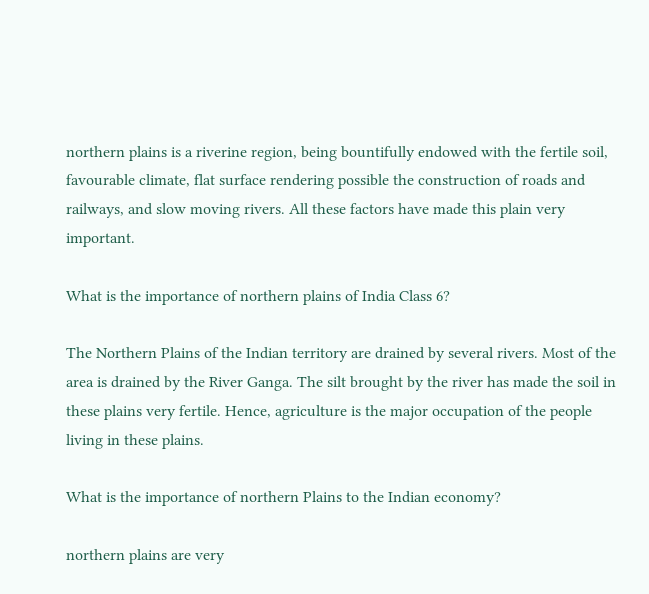northern plains is a riverine region, being bountifully endowed with the fertile soil, favourable climate, flat surface rendering possible the construction of roads and railways, and slow moving rivers. All these factors have made this plain very important.

What is the importance of northern plains of India Class 6?

The Northern Plains of the Indian territory are drained by several rivers. Most of the area is drained by the River Ganga. The silt brought by the river has made the soil in these plains very fertile. Hence, agriculture is the major occupation of the people living in these plains.

What is the importance of northern Plains to the Indian economy?

northern plains are very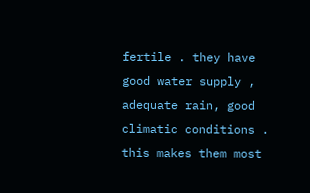fertile . they have good water supply , adequate rain, good climatic conditions . this makes them most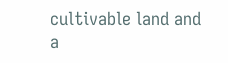cultivable land and a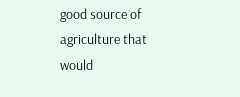good source of agriculture that would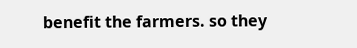benefit the farmers. so they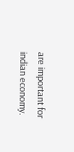are important for indian economy.